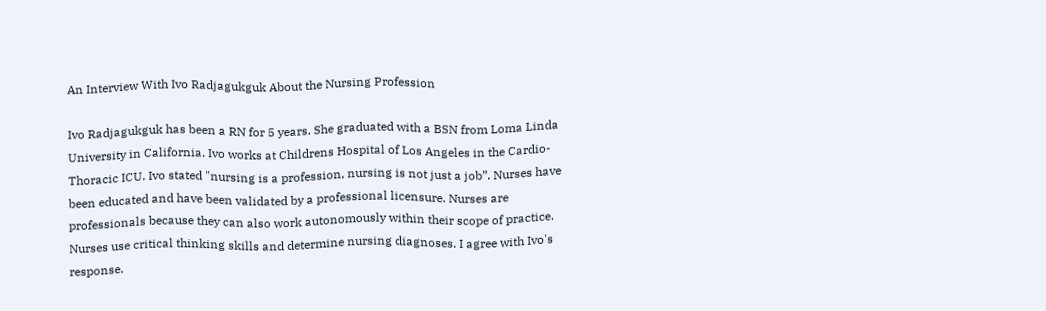An Interview With Ivo Radjagukguk About the Nursing Profession

Ivo Radjagukguk has been a RN for 5 years. She graduated with a BSN from Loma Linda University in California. Ivo works at Childrens Hospital of Los Angeles in the Cardio-Thoracic ICU. Ivo stated "nursing is a profession, nursing is not just a job”. Nurses have been educated and have been validated by a professional licensure. Nurses are professionals because they can also work autonomously within their scope of practice. Nurses use critical thinking skills and determine nursing diagnoses. I agree with Ivo's response.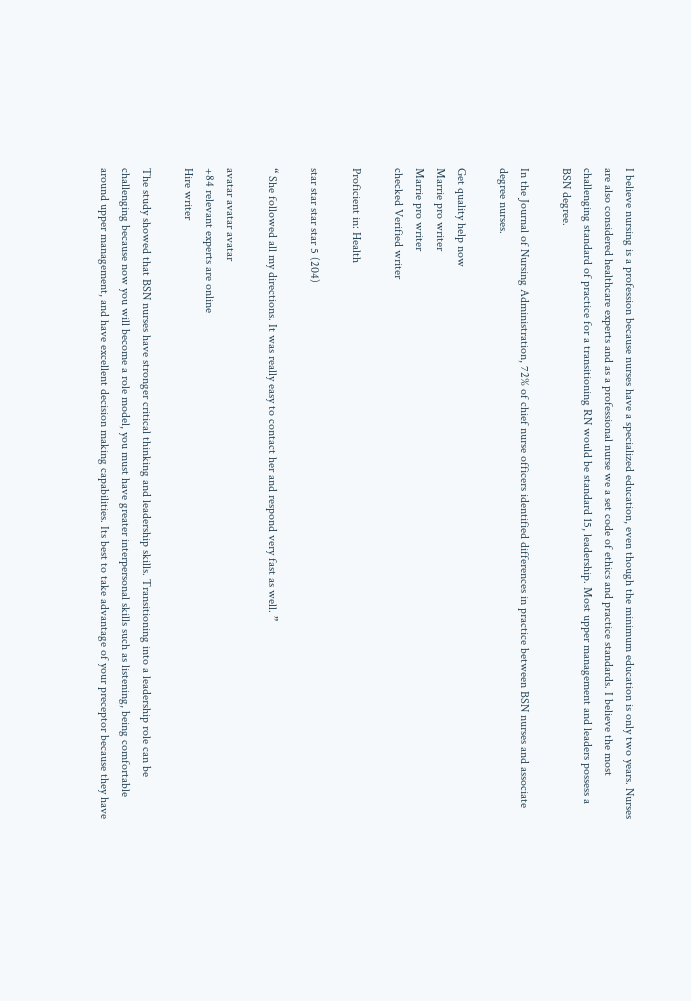I believe nursing is a profession because nurses have a specialized education, even though the minimum education is only two years. Nurses are also considered healthcare experts and as a professional nurse we a set code of ethics and practice standards. I believe the most challenging standard of practice for a transitioning RN would be standard 15, leadership. Most upper management and leaders possess a BSN degree.

In the Journal of Nursing Administration, 72% of chief nurse officers identified differences in practice between BSN nurses and associate degree nurses.

Get quality help now
Marrie pro writer
Marrie pro writer
checked Verified writer

Proficient in: Health

star star star star 5 (204)

“ She followed all my directions. It was really easy to contact her and respond very fast as well. ”

avatar avatar avatar
+84 relevant experts are online
Hire writer

The study showed that BSN nurses have stronger critical thinking and leadership skills. Transitioning into a leadership role can be challenging because now you will become a role model, you must have greater interpersonal skills such as listening, being comfortable around upper management, and have excellent decision making capabilities. Its best to take advantage of your preceptor because they have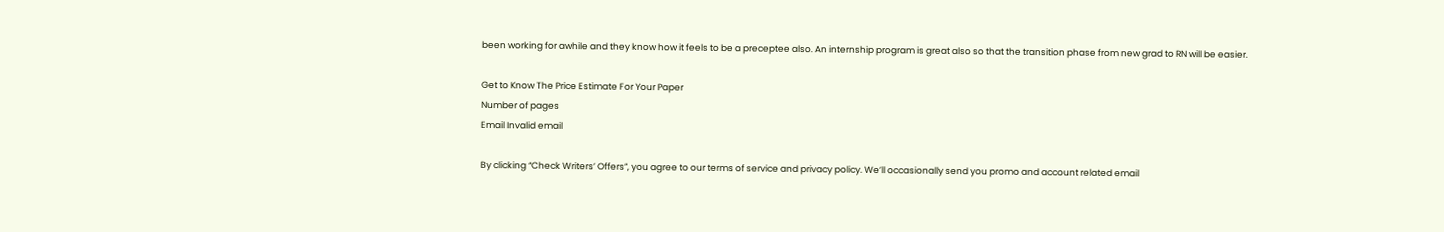been working for awhile and they know how it feels to be a preceptee also. An internship program is great also so that the transition phase from new grad to RN will be easier.

Get to Know The Price Estimate For Your Paper
Number of pages
Email Invalid email

By clicking “Check Writers’ Offers”, you agree to our terms of service and privacy policy. We’ll occasionally send you promo and account related email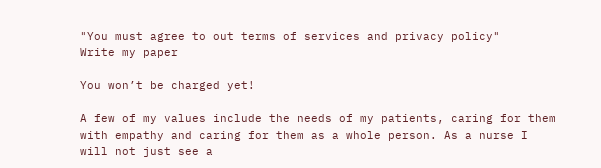"You must agree to out terms of services and privacy policy"
Write my paper

You won’t be charged yet!

A few of my values include the needs of my patients, caring for them with empathy and caring for them as a whole person. As a nurse I will not just see a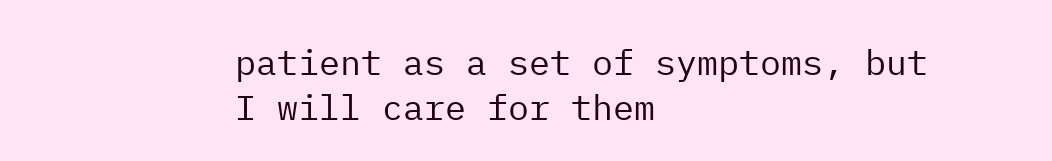patient as a set of symptoms, but I will care for them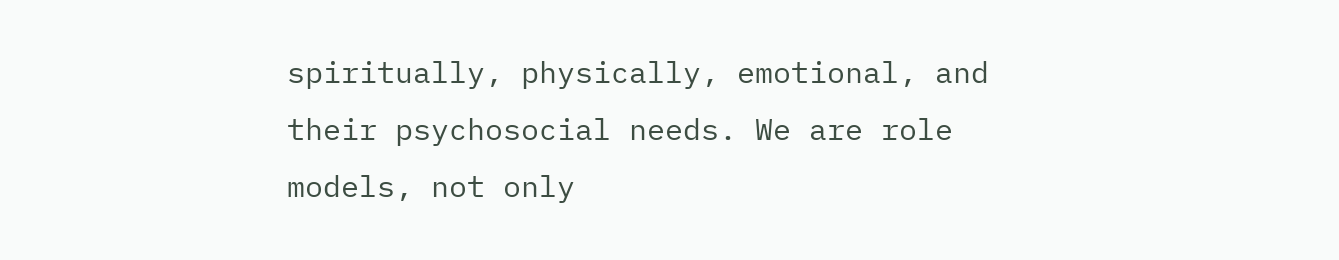spiritually, physically, emotional, and their psychosocial needs. We are role models, not only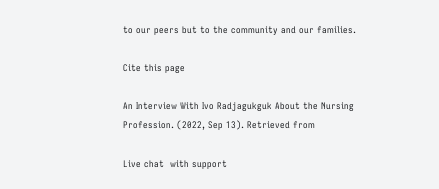to our peers but to the community and our families.

Cite this page

An Interview With Ivo Radjagukguk About the Nursing Profession. (2022, Sep 13). Retrieved from

Live chat  with support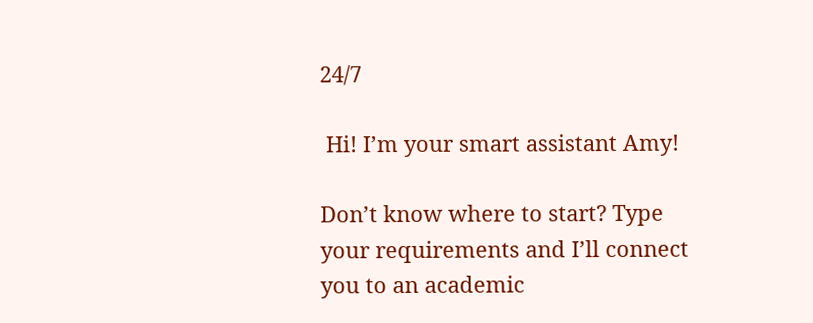24/7

 Hi! I’m your smart assistant Amy!

Don’t know where to start? Type your requirements and I’ll connect you to an academic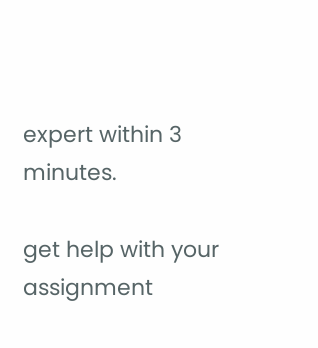expert within 3 minutes.

get help with your assignment